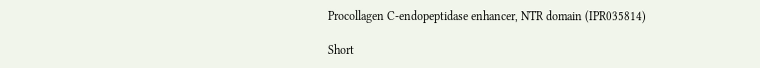Procollagen C-endopeptidase enhancer, NTR domain (IPR035814)

Short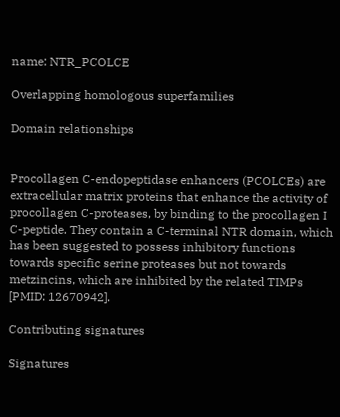name: NTR_PCOLCE

Overlapping homologous superfamilies

Domain relationships


Procollagen C-endopeptidase enhancers (PCOLCEs) are extracellular matrix proteins that enhance the activity of procollagen C-proteases, by binding to the procollagen I C-peptide. They contain a C-terminal NTR domain, which has been suggested to possess inhibitory functions towards specific serine proteases but not towards metzincins, which are inhibited by the related TIMPs [PMID: 12670942].

Contributing signatures

Signatures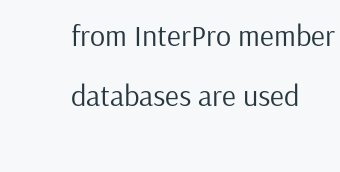from InterPro member databases are used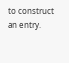to construct an entry.